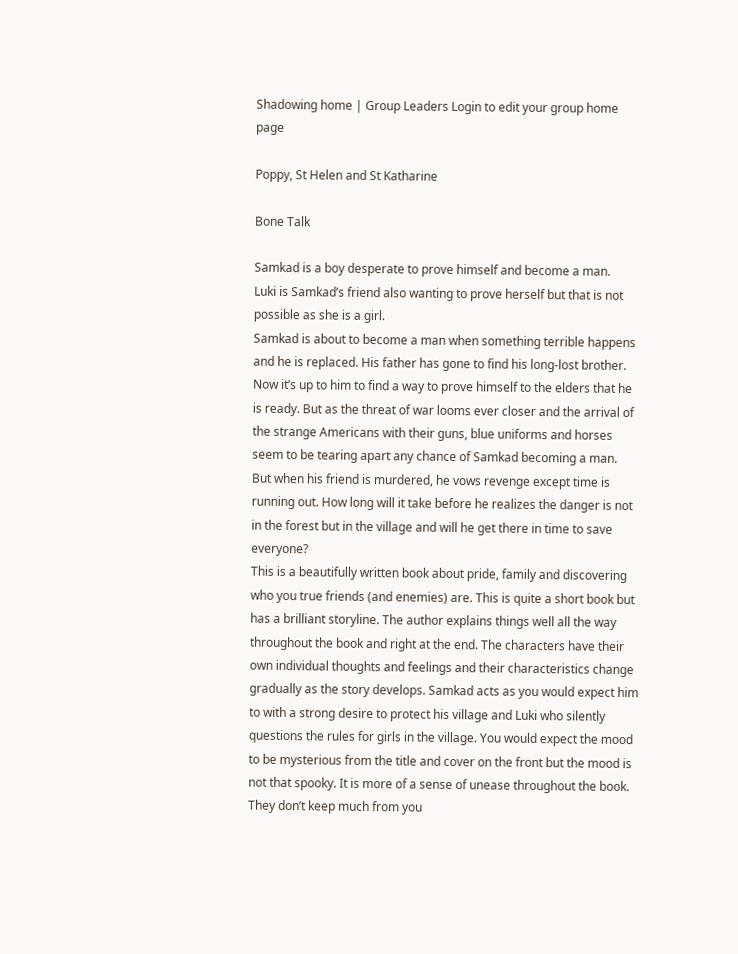Shadowing home | Group Leaders Login to edit your group home page

Poppy, St Helen and St Katharine

Bone Talk

Samkad is a boy desperate to prove himself and become a man.
Luki is Samkad’s friend also wanting to prove herself but that is not possible as she is a girl.
Samkad is about to become a man when something terrible happens and he is replaced. His father has gone to find his long-lost brother. Now it’s up to him to find a way to prove himself to the elders that he is ready. But as the threat of war looms ever closer and the arrival of the strange Americans with their guns, blue uniforms and horses seem to be tearing apart any chance of Samkad becoming a man.
But when his friend is murdered, he vows revenge except time is running out. How long will it take before he realizes the danger is not in the forest but in the village and will he get there in time to save everyone?
This is a beautifully written book about pride, family and discovering who you true friends (and enemies) are. This is quite a short book but has a brilliant storyline. The author explains things well all the way throughout the book and right at the end. The characters have their own individual thoughts and feelings and their characteristics change gradually as the story develops. Samkad acts as you would expect him to with a strong desire to protect his village and Luki who silently questions the rules for girls in the village. You would expect the mood to be mysterious from the title and cover on the front but the mood is not that spooky. It is more of a sense of unease throughout the book. They don’t keep much from you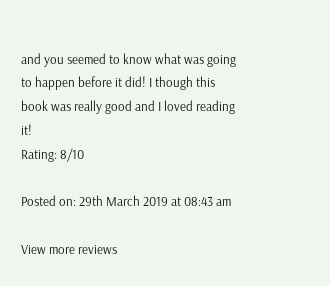and you seemed to know what was going to happen before it did! I though this book was really good and I loved reading it!
Rating: 8/10

Posted on: 29th March 2019 at 08:43 am

View more reviews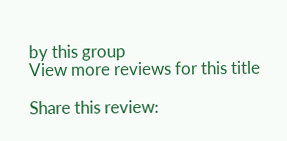by this group
View more reviews for this title

Share this review: